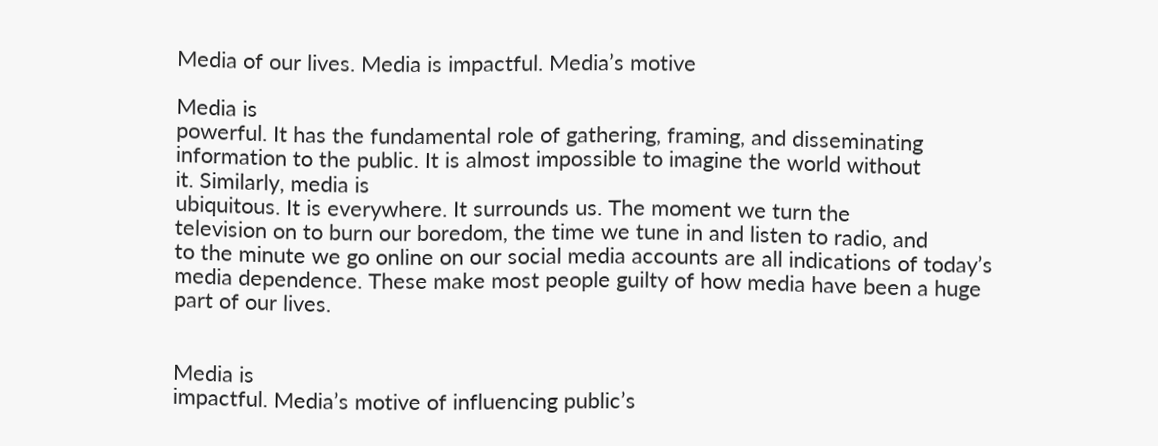Media of our lives. Media is impactful. Media’s motive

Media is
powerful. It has the fundamental role of gathering, framing, and disseminating
information to the public. It is almost impossible to imagine the world without
it. Similarly, media is
ubiquitous. It is everywhere. It surrounds us. The moment we turn the
television on to burn our boredom, the time we tune in and listen to radio, and
to the minute we go online on our social media accounts are all indications of today’s
media dependence. These make most people guilty of how media have been a huge
part of our lives.


Media is
impactful. Media’s motive of influencing public’s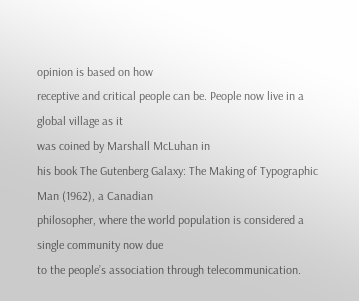opinion is based on how
receptive and critical people can be. People now live in a global village as it
was coined by Marshall McLuhan in
his book The Gutenberg Galaxy: The Making of Typographic Man (1962), a Canadian
philosopher, where the world population is considered a single community now due
to the people’s association through telecommunication.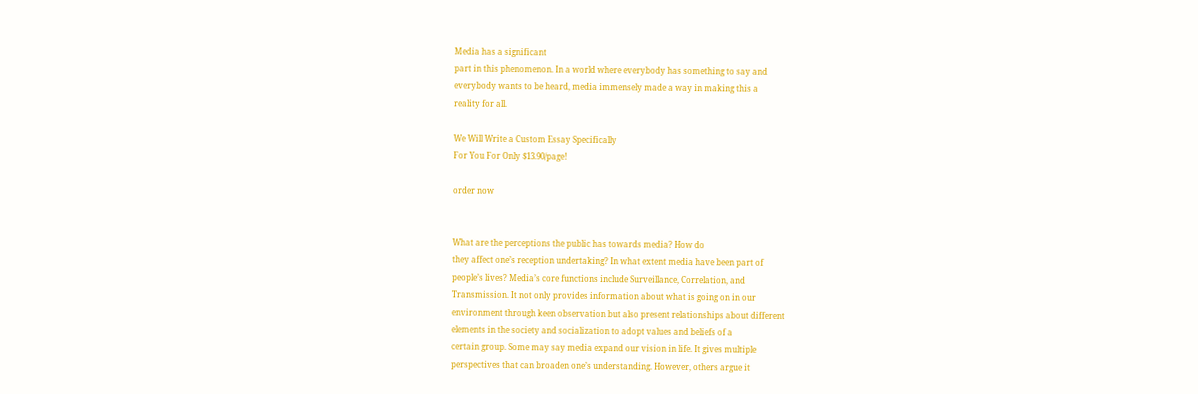Media has a significant
part in this phenomenon. In a world where everybody has something to say and
everybody wants to be heard, media immensely made a way in making this a
reality for all.

We Will Write a Custom Essay Specifically
For You For Only $13.90/page!

order now


What are the perceptions the public has towards media? How do
they affect one’s reception undertaking? In what extent media have been part of
people’s lives? Media’s core functions include Surveillance, Correlation, and
Transmission. It not only provides information about what is going on in our
environment through keen observation but also present relationships about different
elements in the society and socialization to adopt values and beliefs of a
certain group. Some may say media expand our vision in life. It gives multiple
perspectives that can broaden one’s understanding. However, others argue it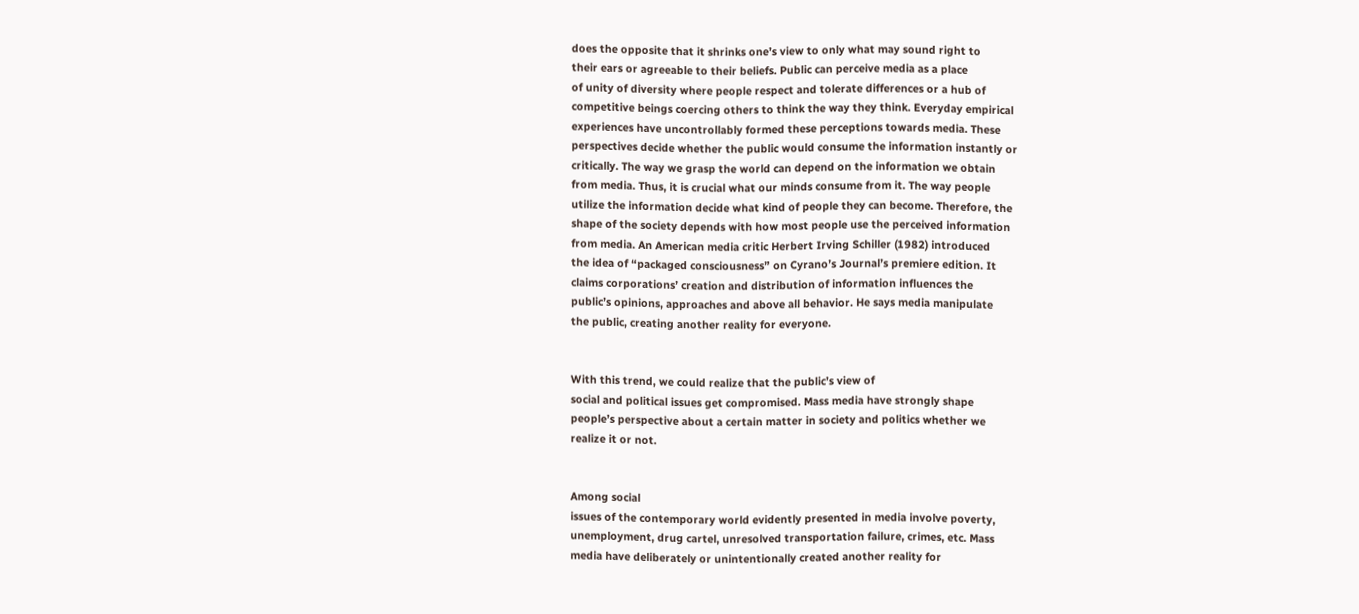does the opposite that it shrinks one’s view to only what may sound right to
their ears or agreeable to their beliefs. Public can perceive media as a place
of unity of diversity where people respect and tolerate differences or a hub of
competitive beings coercing others to think the way they think. Everyday empirical
experiences have uncontrollably formed these perceptions towards media. These
perspectives decide whether the public would consume the information instantly or
critically. The way we grasp the world can depend on the information we obtain
from media. Thus, it is crucial what our minds consume from it. The way people
utilize the information decide what kind of people they can become. Therefore, the
shape of the society depends with how most people use the perceived information
from media. An American media critic Herbert Irving Schiller (1982) introduced
the idea of “packaged consciousness” on Cyrano’s Journal’s premiere edition. It
claims corporations’ creation and distribution of information influences the
public’s opinions, approaches and above all behavior. He says media manipulate
the public, creating another reality for everyone.


With this trend, we could realize that the public’s view of
social and political issues get compromised. Mass media have strongly shape
people’s perspective about a certain matter in society and politics whether we
realize it or not.


Among social
issues of the contemporary world evidently presented in media involve poverty,
unemployment, drug cartel, unresolved transportation failure, crimes, etc. Mass
media have deliberately or unintentionally created another reality for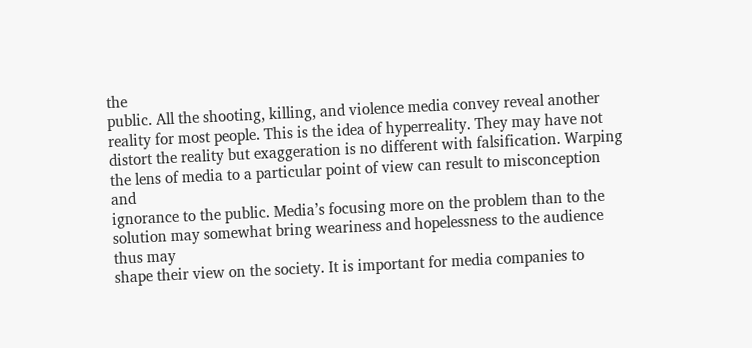the
public. All the shooting, killing, and violence media convey reveal another
reality for most people. This is the idea of hyperreality. They may have not
distort the reality but exaggeration is no different with falsification. Warping
the lens of media to a particular point of view can result to misconception and
ignorance to the public. Media’s focusing more on the problem than to the
solution may somewhat bring weariness and hopelessness to the audience thus may
shape their view on the society. It is important for media companies to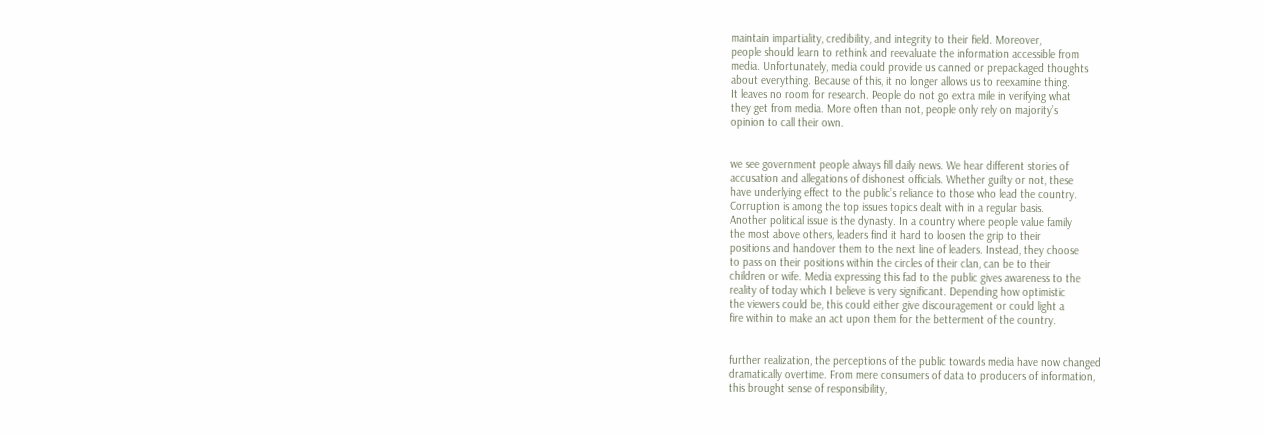maintain impartiality, credibility, and integrity to their field. Moreover,
people should learn to rethink and reevaluate the information accessible from
media. Unfortunately, media could provide us canned or prepackaged thoughts
about everything. Because of this, it no longer allows us to reexamine thing.
It leaves no room for research. People do not go extra mile in verifying what
they get from media. More often than not, people only rely on majority’s
opinion to call their own.


we see government people always fill daily news. We hear different stories of
accusation and allegations of dishonest officials. Whether guilty or not, these
have underlying effect to the public’s reliance to those who lead the country.
Corruption is among the top issues topics dealt with in a regular basis.
Another political issue is the dynasty. In a country where people value family
the most above others, leaders find it hard to loosen the grip to their
positions and handover them to the next line of leaders. Instead, they choose
to pass on their positions within the circles of their clan, can be to their
children or wife. Media expressing this fad to the public gives awareness to the
reality of today which I believe is very significant. Depending how optimistic
the viewers could be, this could either give discouragement or could light a
fire within to make an act upon them for the betterment of the country.


further realization, the perceptions of the public towards media have now changed
dramatically overtime. From mere consumers of data to producers of information,
this brought sense of responsibility,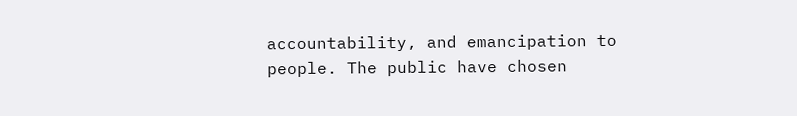accountability, and emancipation to
people. The public have chosen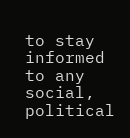to stay informed to any social, political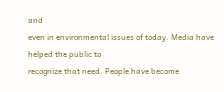and
even in environmental issues of today. Media have helped the public to
recognize that need. People have become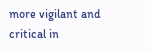more vigilant and critical in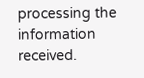processing the information received.